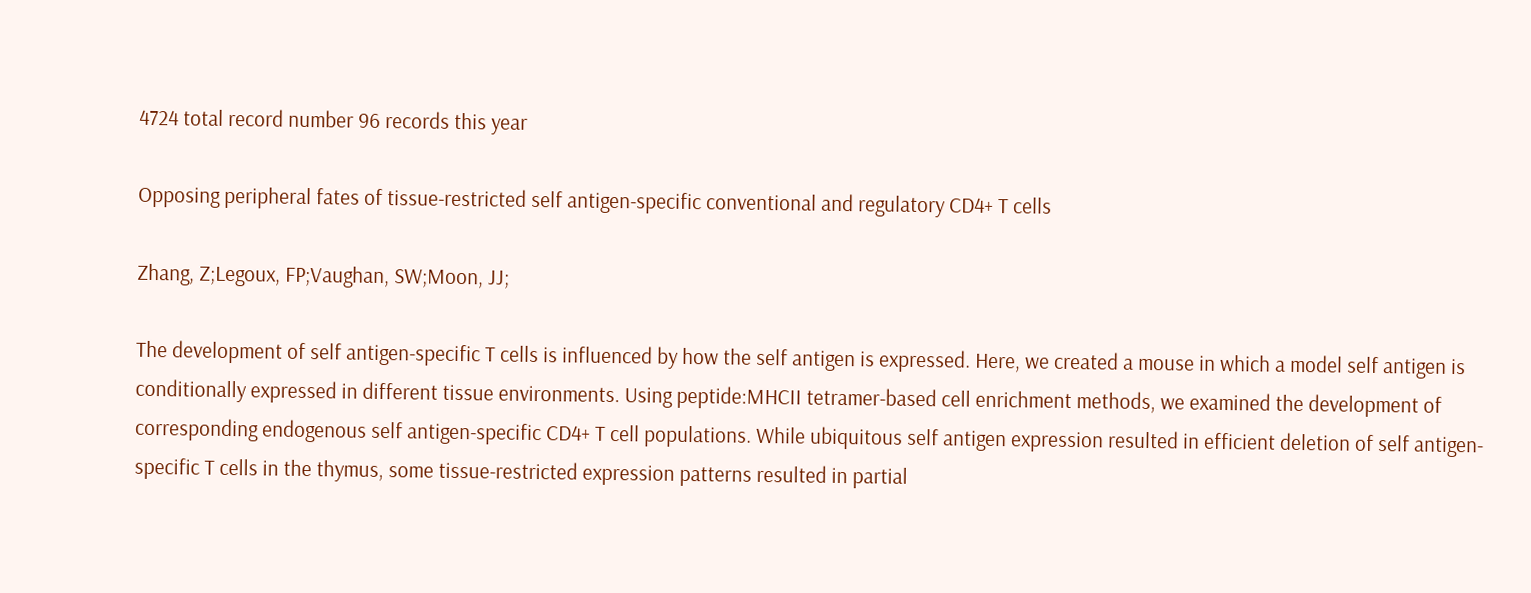4724 total record number 96 records this year

Opposing peripheral fates of tissue-restricted self antigen-specific conventional and regulatory CD4+ T cells

Zhang, Z;Legoux, FP;Vaughan, SW;Moon, JJ;

The development of self antigen-specific T cells is influenced by how the self antigen is expressed. Here, we created a mouse in which a model self antigen is conditionally expressed in different tissue environments. Using peptide:MHCII tetramer-based cell enrichment methods, we examined the development of corresponding endogenous self antigen-specific CD4+ T cell populations. While ubiquitous self antigen expression resulted in efficient deletion of self antigen-specific T cells in the thymus, some tissue-restricted expression patterns resulted in partial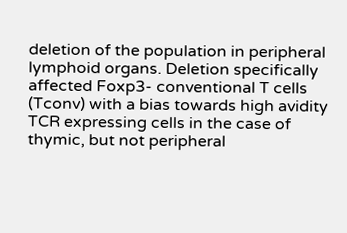deletion of the population in peripheral lymphoid organs. Deletion specifically affected Foxp3- conventional T cells (Tconv) with a bias towards high avidity TCR expressing cells in the case of thymic, but not peripheral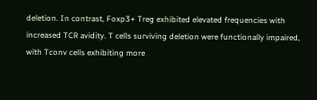deletion. In contrast, Foxp3+ Treg exhibited elevated frequencies with increased TCR avidity. T cells surviving deletion were functionally impaired, with Tconv cells exhibiting more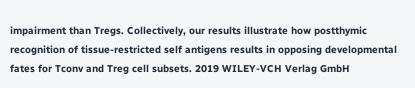impairment than Tregs. Collectively, our results illustrate how postthymic recognition of tissue-restricted self antigens results in opposing developmental fates for Tconv and Treg cell subsets. 2019 WILEY-VCH Verlag GmbH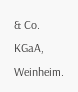& Co. KGaA, Weinheim.